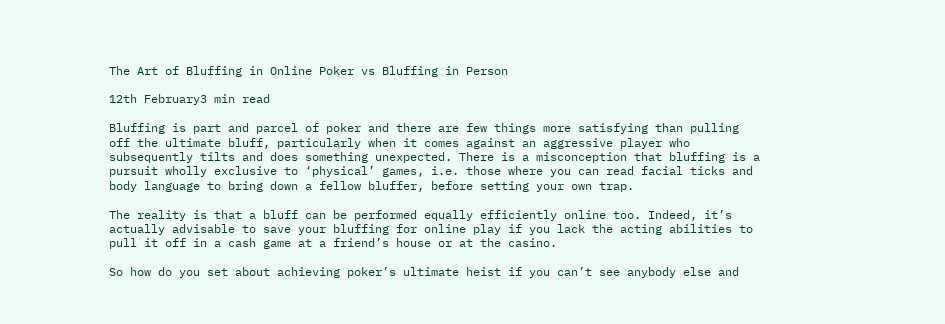The Art of Bluffing in Online Poker vs Bluffing in Person

12th February3 min read

Bluffing is part and parcel of poker and there are few things more satisfying than pulling off the ultimate bluff, particularly when it comes against an aggressive player who subsequently tilts and does something unexpected. There is a misconception that bluffing is a pursuit wholly exclusive to ‘physical’ games, i.e. those where you can read facial ticks and body language to bring down a fellow bluffer, before setting your own trap.

The reality is that a bluff can be performed equally efficiently online too. Indeed, it’s actually advisable to save your bluffing for online play if you lack the acting abilities to pull it off in a cash game at a friend’s house or at the casino.

So how do you set about achieving poker’s ultimate heist if you can’t see anybody else and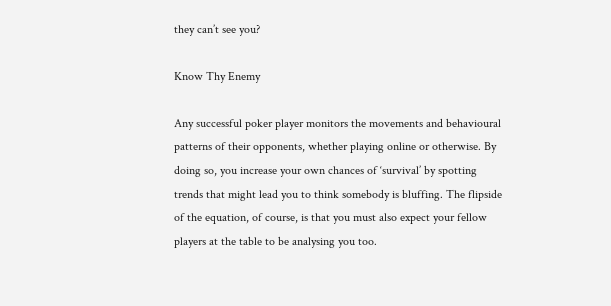they can’t see you?

Know Thy Enemy

Any successful poker player monitors the movements and behavioural patterns of their opponents, whether playing online or otherwise. By doing so, you increase your own chances of ‘survival’ by spotting trends that might lead you to think somebody is bluffing. The flipside of the equation, of course, is that you must also expect your fellow players at the table to be analysing you too.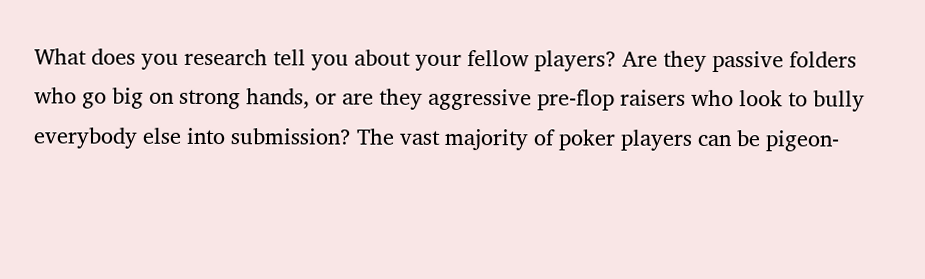What does you research tell you about your fellow players? Are they passive folders who go big on strong hands, or are they aggressive pre-flop raisers who look to bully everybody else into submission? The vast majority of poker players can be pigeon-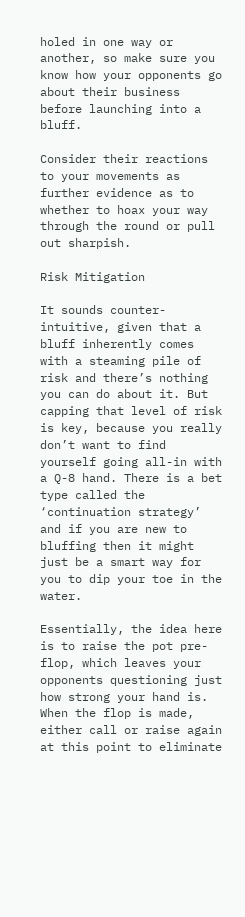holed in one way or another, so make sure you know how your opponents go about their business before launching into a bluff.

Consider their reactions to your movements as further evidence as to whether to hoax your way through the round or pull out sharpish.

Risk Mitigation

It sounds counter-intuitive, given that a bluff inherently comes with a steaming pile of risk and there’s nothing you can do about it. But capping that level of risk is key, because you really don’t want to find yourself going all-in with a Q-8 hand. There is a bet type called the ‘continuation strategy’ and if you are new to bluffing then it might just be a smart way for you to dip your toe in the water.

Essentially, the idea here is to raise the pot pre-flop, which leaves your opponents questioning just how strong your hand is. When the flop is made, either call or raise again at this point to eliminate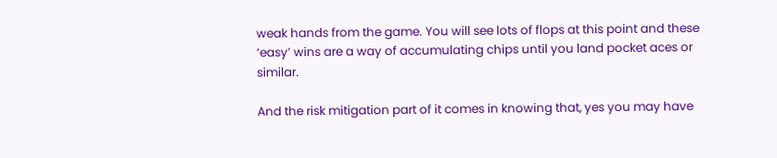weak hands from the game. You will see lots of flops at this point and these ‘easy’ wins are a way of accumulating chips until you land pocket aces or similar.

And the risk mitigation part of it comes in knowing that, yes you may have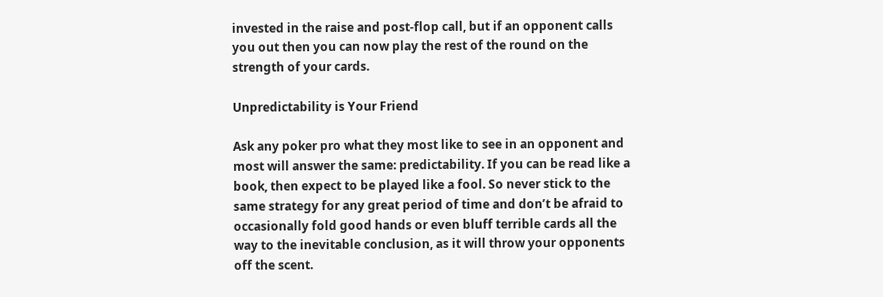invested in the raise and post-flop call, but if an opponent calls you out then you can now play the rest of the round on the strength of your cards.

Unpredictability is Your Friend

Ask any poker pro what they most like to see in an opponent and most will answer the same: predictability. If you can be read like a book, then expect to be played like a fool. So never stick to the same strategy for any great period of time and don’t be afraid to occasionally fold good hands or even bluff terrible cards all the way to the inevitable conclusion, as it will throw your opponents off the scent.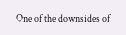One of the downsides of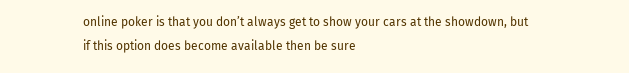online poker is that you don’t always get to show your cars at the showdown, but if this option does become available then be sure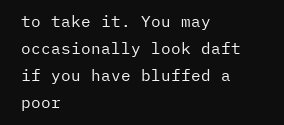to take it. You may occasionally look daft if you have bluffed a poor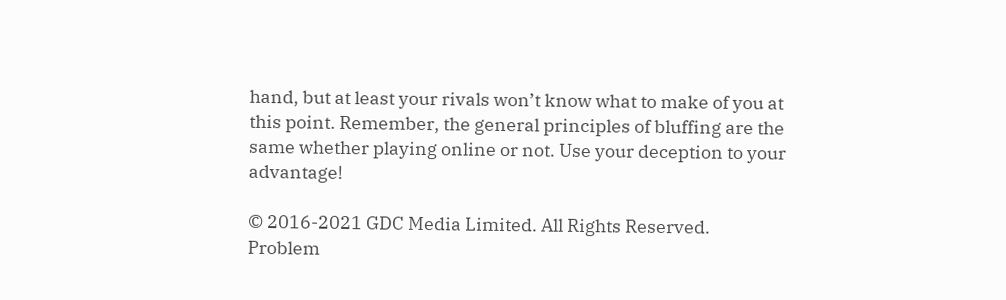hand, but at least your rivals won’t know what to make of you at this point. Remember, the general principles of bluffing are the same whether playing online or not. Use your deception to your advantage!

© 2016-2021 GDC Media Limited. All Rights Reserved.
Problem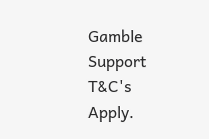Gamble Support
T&C's Apply.